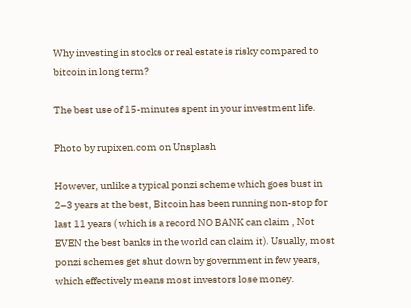Why investing in stocks or real estate is risky compared to bitcoin in long term?

The best use of 15-minutes spent in your investment life.

Photo by rupixen.com on Unsplash

However, unlike a typical ponzi scheme which goes bust in 2–3 years at the best, Bitcoin has been running non-stop for last 11 years ( which is a record NO BANK can claim , Not EVEN the best banks in the world can claim it). Usually, most ponzi schemes get shut down by government in few years, which effectively means most investors lose money.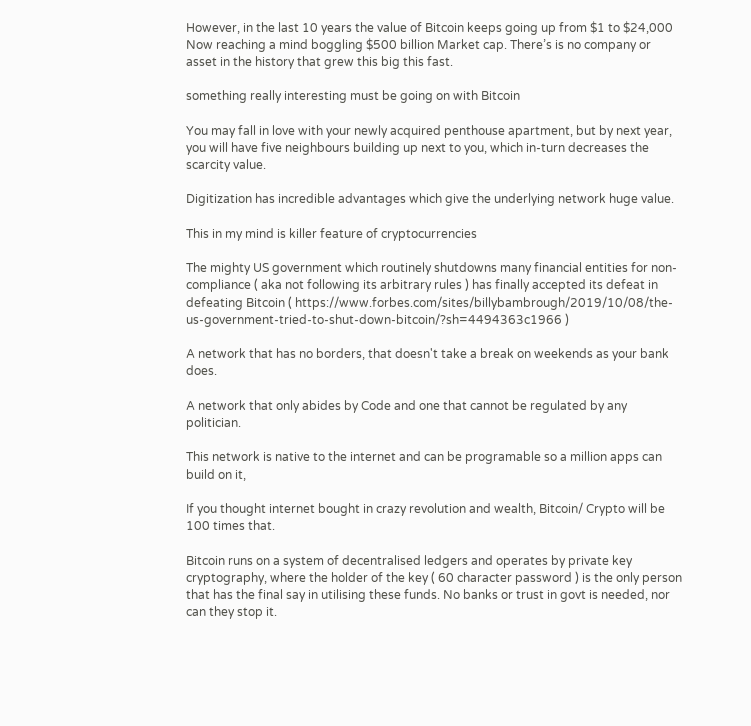However, in the last 10 years the value of Bitcoin keeps going up from $1 to $24,000 Now reaching a mind boggling $500 billion Market cap. There’s is no company or asset in the history that grew this big this fast.

something really interesting must be going on with Bitcoin

You may fall in love with your newly acquired penthouse apartment, but by next year, you will have five neighbours building up next to you, which in-turn decreases the scarcity value.

Digitization has incredible advantages which give the underlying network huge value.

This in my mind is killer feature of cryptocurrencies

The mighty US government which routinely shutdowns many financial entities for non-compliance ( aka not following its arbitrary rules ) has finally accepted its defeat in defeating Bitcoin ( https://www.forbes.com/sites/billybambrough/2019/10/08/the-us-government-tried-to-shut-down-bitcoin/?sh=4494363c1966 )

A network that has no borders, that doesn't take a break on weekends as your bank does.

A network that only abides by Code and one that cannot be regulated by any politician.

This network is native to the internet and can be programable so a million apps can build on it,

If you thought internet bought in crazy revolution and wealth, Bitcoin/ Crypto will be 100 times that.

Bitcoin runs on a system of decentralised ledgers and operates by private key cryptography, where the holder of the key ( 60 character password ) is the only person that has the final say in utilising these funds. No banks or trust in govt is needed, nor can they stop it.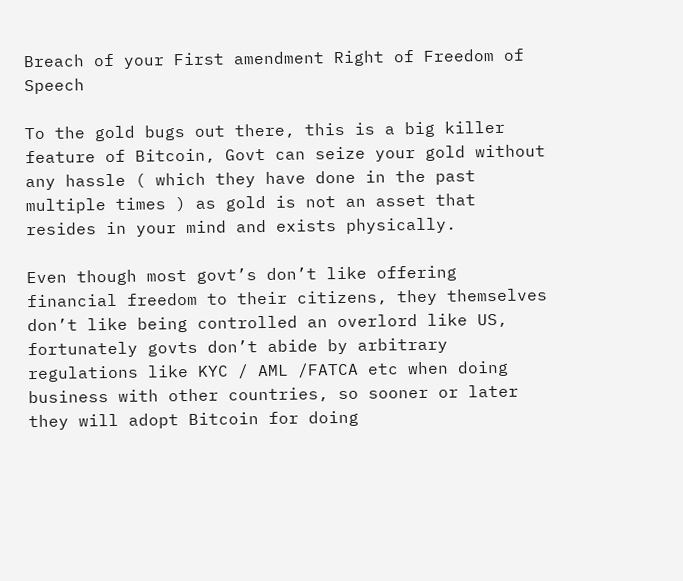Breach of your First amendment Right of Freedom of Speech

To the gold bugs out there, this is a big killer feature of Bitcoin, Govt can seize your gold without any hassle ( which they have done in the past multiple times ) as gold is not an asset that resides in your mind and exists physically.

Even though most govt’s don’t like offering financial freedom to their citizens, they themselves don’t like being controlled an overlord like US, fortunately govts don’t abide by arbitrary regulations like KYC / AML /FATCA etc when doing business with other countries, so sooner or later they will adopt Bitcoin for doing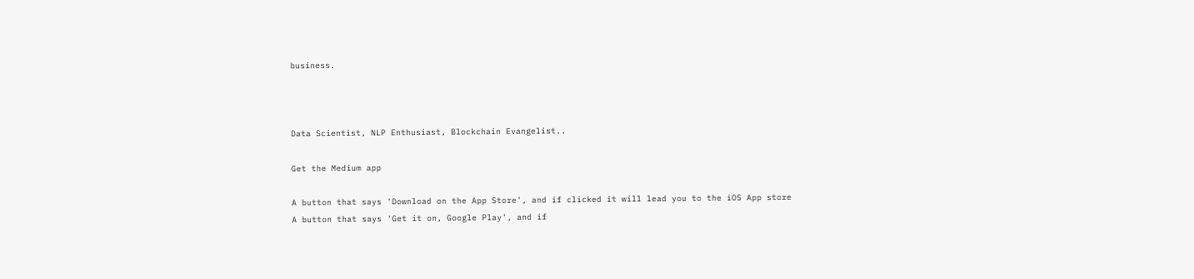business.



Data Scientist, NLP Enthusiast, Blockchain Evangelist..

Get the Medium app

A button that says 'Download on the App Store', and if clicked it will lead you to the iOS App store
A button that says 'Get it on, Google Play', and if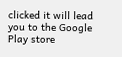clicked it will lead you to the Google Play store